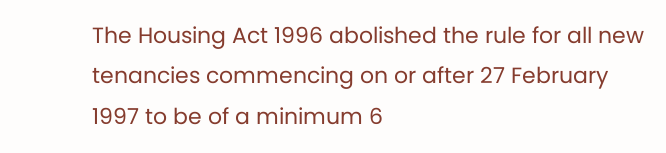The Housing Act 1996 abolished the rule for all new tenancies commencing on or after 27 February 1997 to be of a minimum 6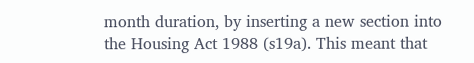month duration, by inserting a new section into the Housing Act 1988 (s19a). This meant that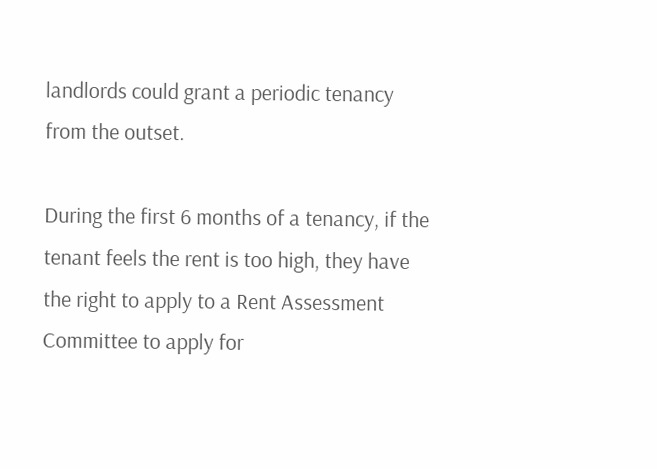landlords could grant a periodic tenancy from the outset.

During the first 6 months of a tenancy, if the tenant feels the rent is too high, they have the right to apply to a Rent Assessment Committee to apply for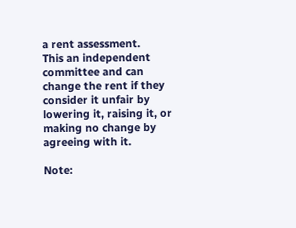a rent assessment.
This an independent committee and can change the rent if they consider it unfair by lowering it, raising it, or making no change by agreeing with it.

Note: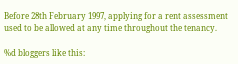Before 28th February 1997, applying for a rent assessment used to be allowed at any time throughout the tenancy.

%d bloggers like this: